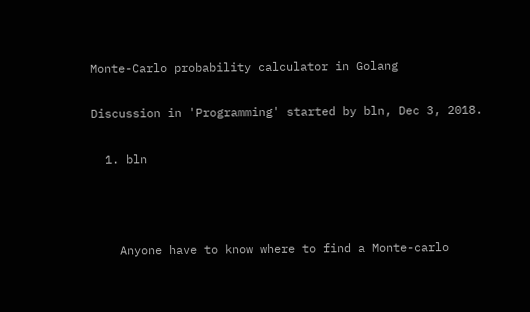Monte-Carlo probability calculator in Golang

Discussion in 'Programming' started by bln, Dec 3, 2018.

  1. bln



    Anyone have to know where to find a Monte-carlo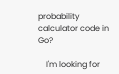probability calculator code in Go?

    I'm looking for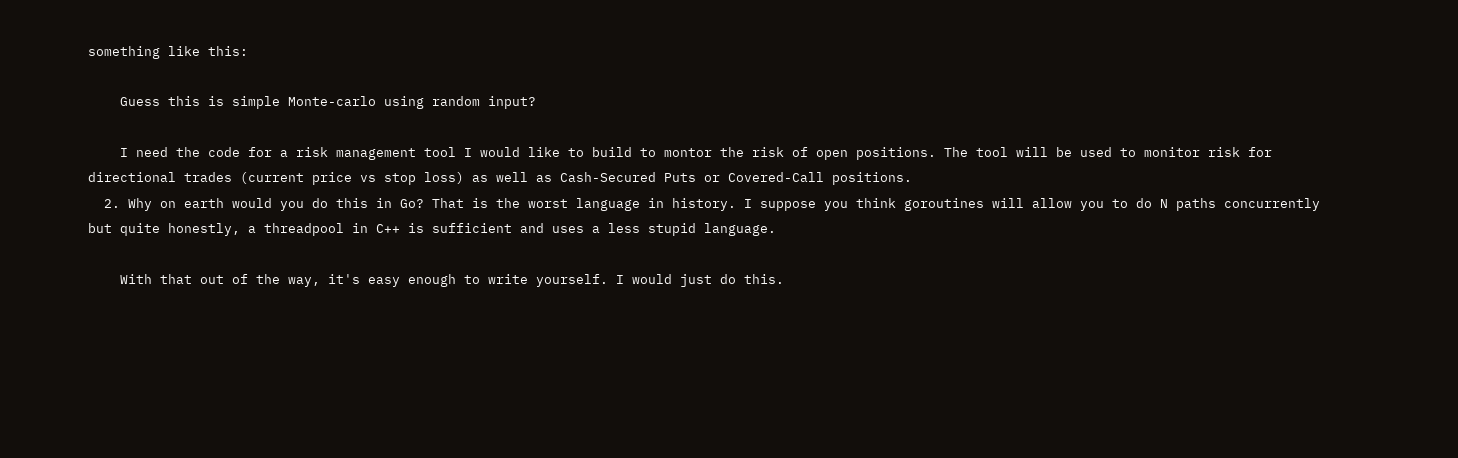something like this:

    Guess this is simple Monte-carlo using random input?

    I need the code for a risk management tool I would like to build to montor the risk of open positions. The tool will be used to monitor risk for directional trades (current price vs stop loss) as well as Cash-Secured Puts or Covered-Call positions.
  2. Why on earth would you do this in Go? That is the worst language in history. I suppose you think goroutines will allow you to do N paths concurrently but quite honestly, a threadpool in C++ is sufficient and uses a less stupid language.

    With that out of the way, it's easy enough to write yourself. I would just do this.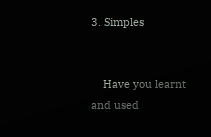3. Simples


    Have you learnt and used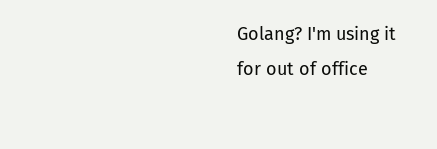Golang? I'm using it for out of office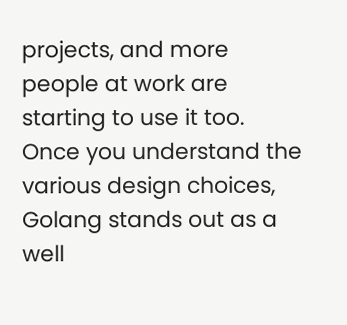projects, and more people at work are starting to use it too. Once you understand the various design choices, Golang stands out as a well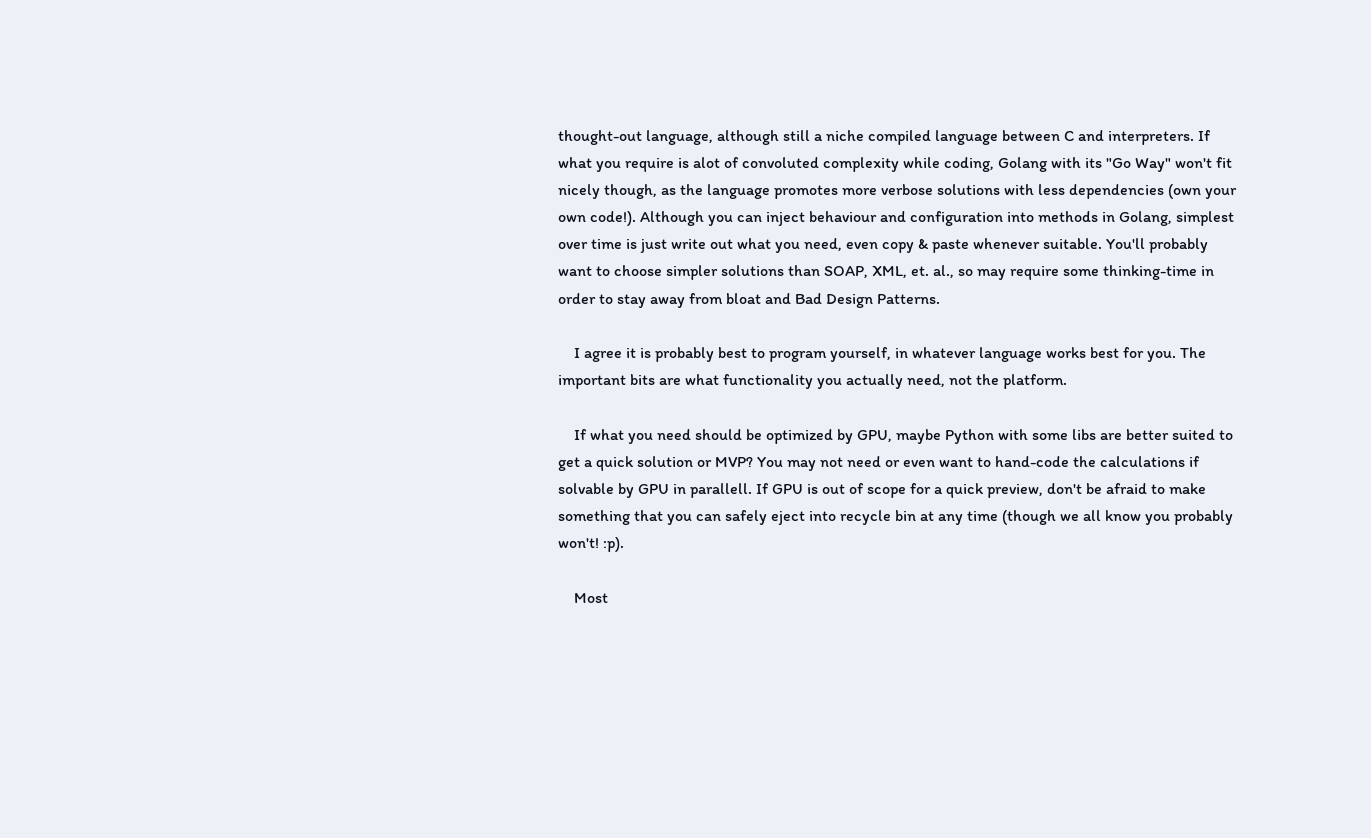thought-out language, although still a niche compiled language between C and interpreters. If what you require is alot of convoluted complexity while coding, Golang with its "Go Way" won't fit nicely though, as the language promotes more verbose solutions with less dependencies (own your own code!). Although you can inject behaviour and configuration into methods in Golang, simplest over time is just write out what you need, even copy & paste whenever suitable. You'll probably want to choose simpler solutions than SOAP, XML, et. al., so may require some thinking-time in order to stay away from bloat and Bad Design Patterns.

    I agree it is probably best to program yourself, in whatever language works best for you. The important bits are what functionality you actually need, not the platform.

    If what you need should be optimized by GPU, maybe Python with some libs are better suited to get a quick solution or MVP? You may not need or even want to hand-code the calculations if solvable by GPU in parallell. If GPU is out of scope for a quick preview, don't be afraid to make something that you can safely eject into recycle bin at any time (though we all know you probably won't! :p).

    Most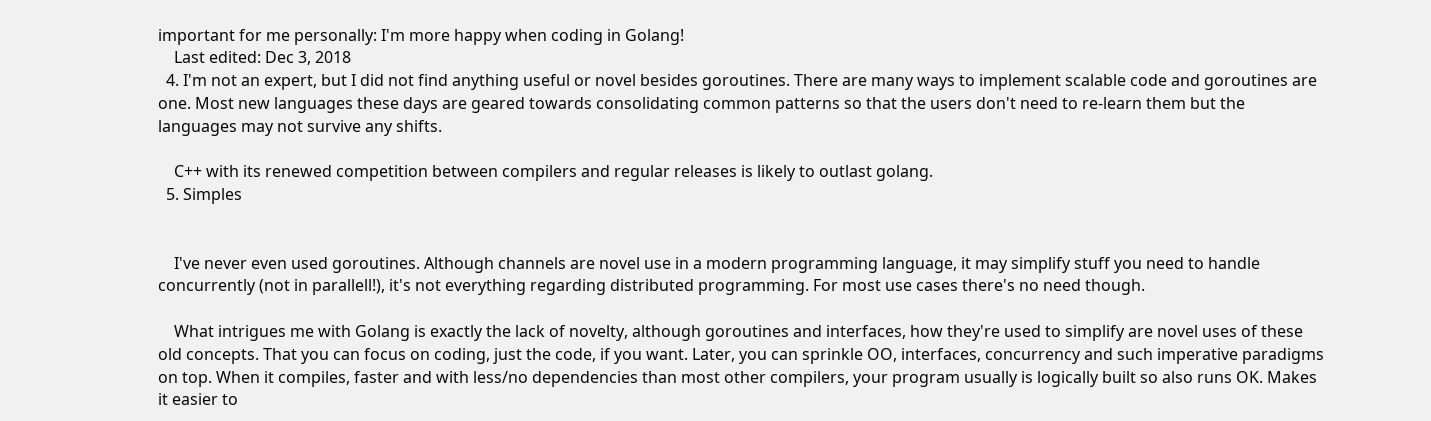important for me personally: I'm more happy when coding in Golang!
    Last edited: Dec 3, 2018
  4. I'm not an expert, but I did not find anything useful or novel besides goroutines. There are many ways to implement scalable code and goroutines are one. Most new languages these days are geared towards consolidating common patterns so that the users don't need to re-learn them but the languages may not survive any shifts.

    C++ with its renewed competition between compilers and regular releases is likely to outlast golang.
  5. Simples


    I've never even used goroutines. Although channels are novel use in a modern programming language, it may simplify stuff you need to handle concurrently (not in parallell!), it's not everything regarding distributed programming. For most use cases there's no need though.

    What intrigues me with Golang is exactly the lack of novelty, although goroutines and interfaces, how they're used to simplify are novel uses of these old concepts. That you can focus on coding, just the code, if you want. Later, you can sprinkle OO, interfaces, concurrency and such imperative paradigms on top. When it compiles, faster and with less/no dependencies than most other compilers, your program usually is logically built so also runs OK. Makes it easier to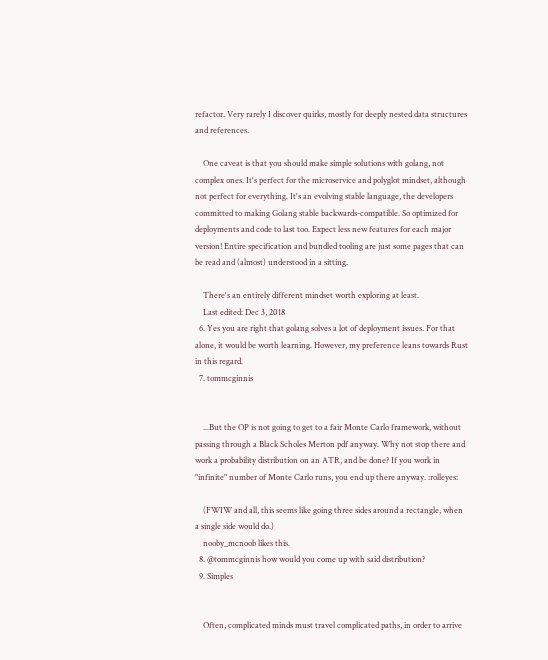refactor. Very rarely I discover quirks, mostly for deeply nested data structures and references.

    One caveat is that you should make simple solutions with golang, not complex ones. It's perfect for the microservice and polyglot mindset, although not perfect for everything. It's an evolving stable language, the developers committed to making Golang stable backwards-compatible. So optimized for deployments and code to last too. Expect less new features for each major version! Entire specification and bundled tooling are just some pages that can be read and (almost) understood in a sitting.

    There's an entirely different mindset worth exploring at least.
    Last edited: Dec 3, 2018
  6. Yes you are right that golang solves a lot of deployment issues. For that alone, it would be worth learning. However, my preference leans towards Rust in this regard.
  7. tommcginnis


    ...But the OP is not going to get to a fair Monte Carlo framework, without passing through a Black Scholes Merton pdf anyway. Why not stop there and work a probability distribution on an ATR, and be done? If you work in "infinite" number of Monte Carlo runs, you end up there anyway. :rolleyes:

    (FWIW and all, this seems like going three sides around a rectangle, when a single side would do.)
    nooby_mcnoob likes this.
  8. @tommcginnis how would you come up with said distribution?
  9. Simples


    Often, complicated minds must travel complicated paths, in order to arrive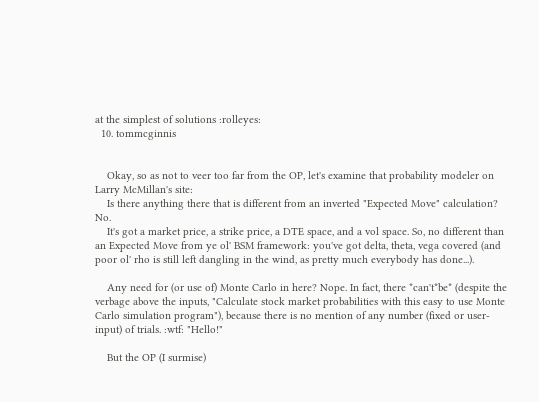at the simplest of solutions :rolleyes:
  10. tommcginnis


    Okay, so as not to veer too far from the OP, let's examine that probability modeler on Larry McMillan's site:
    Is there anything there that is different from an inverted "Expected Move" calculation? No.
    It's got a market price, a strike price, a DTE space, and a vol space. So, no different than an Expected Move from ye ol' BSM framework: you've got delta, theta, vega covered (and poor ol' rho is still left dangling in the wind, as pretty much everybody has done...).

    Any need for (or use of) Monte Carlo in here? Nope. In fact, there *can't*be* (despite the verbage above the inputs, "Calculate stock market probabilities with this easy to use Monte Carlo simulation program"), because there is no mention of any number (fixed or user-input) of trials. :wtf: "Hello!"

    But the OP (I surmise)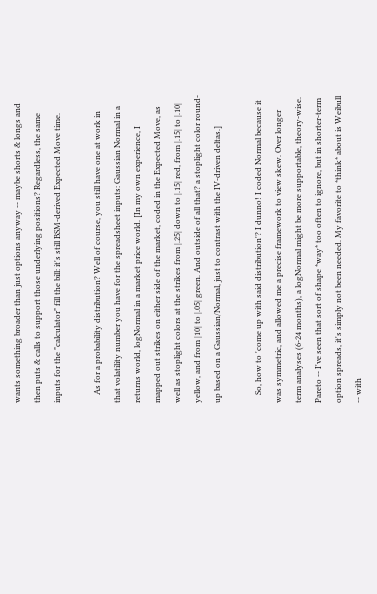wants something broader than just options anyway -- maybe shorts & longs and then puts & calls to support those underlying positions? Regardless, the same inputs for the "calculator" fill the bill: it's still BSM-derived Expected Move time.

    As for a probability distribution? Well of course, you still have one at work in that volatility number you have for the spreadsheet inputs: Gaussian Normal in a returns world, logNormal in a market price world. [In my own experience, I mapped out strikes on either side of the market, coded in the Expected Move, as well as stoplight colors at the strikes from |.25| down to |.15| red, from |.15| to |.10| yellow, and from |10| to |.05| green. And outside of all that? a stoplight color round-up based on a Gaussian/Normal, just to contrast with the IV-driven deltas.]

    So, how to 'come up with said distribution'? I dunno! I coded Normal because it was symmetric, and allowed me a precise framework to view skew. Over longer term analyses (6-24 months), a logNormal might be more supportable, theory-wise. Pareto -- I've seen that sort of shape *way* too often to ignore, but in shorter-term option spreads, it's simply not been needed. My favorite to *think* about is Weibull -- with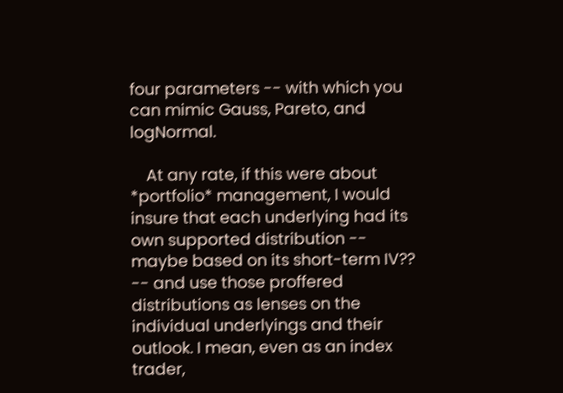four parameters -- with which you can mimic Gauss, Pareto, and logNormal.

    At any rate, if this were about *portfolio* management, I would insure that each underlying had its own supported distribution -- maybe based on its short-term IV?? -- and use those proffered distributions as lenses on the individual underlyings and their outlook. I mean, even as an index trader,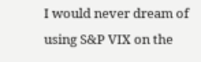I would never dream of using S&P VIX on the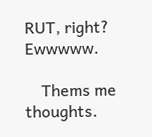RUT, right? Ewwwww.

    Thems me thoughts.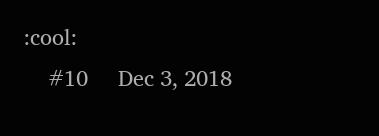:cool:
    #10     Dec 3, 2018